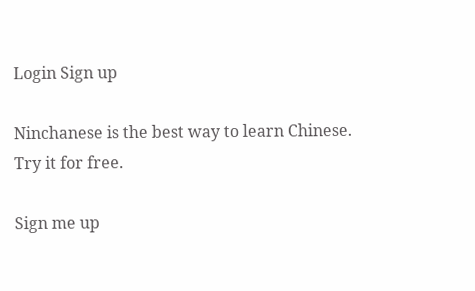Login Sign up

Ninchanese is the best way to learn Chinese.
Try it for free.

Sign me up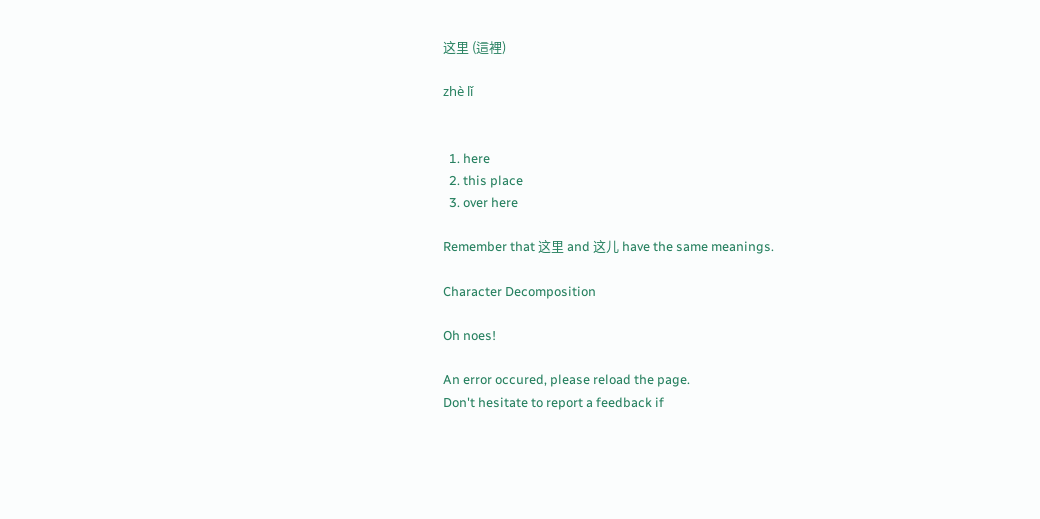这里 (這裡)

zhè lǐ


  1. here
  2. this place
  3. over here

Remember that 这里 and 这儿 have the same meanings.

Character Decomposition

Oh noes!

An error occured, please reload the page.
Don't hesitate to report a feedback if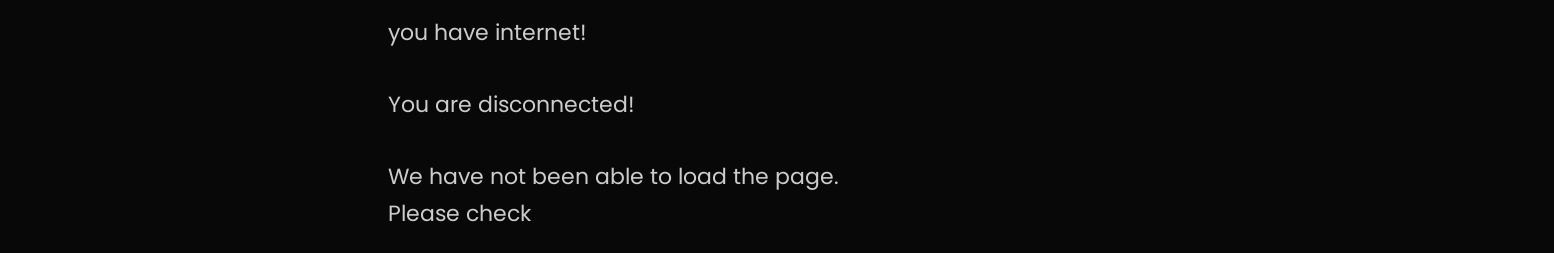you have internet!

You are disconnected!

We have not been able to load the page.
Please check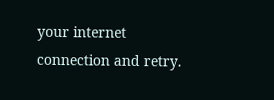your internet connection and retry.